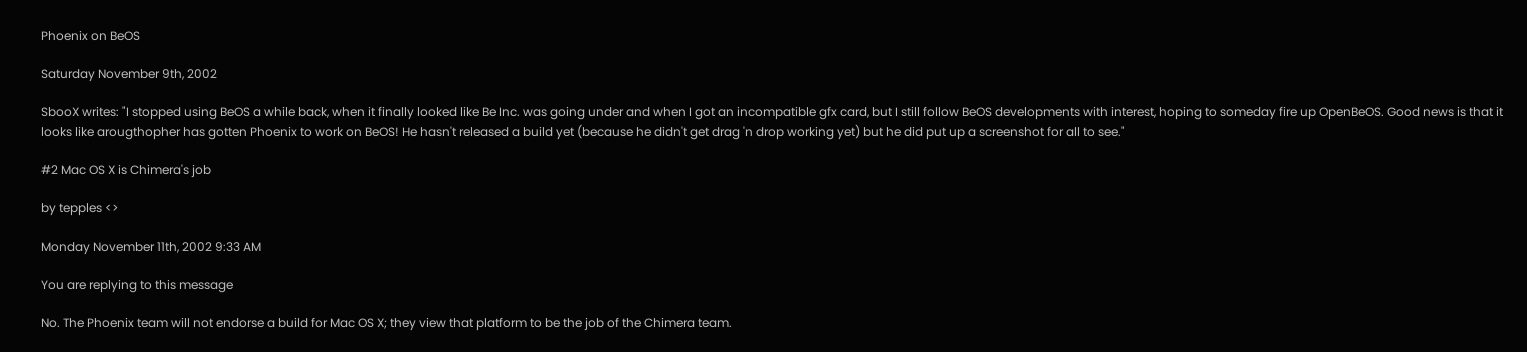Phoenix on BeOS

Saturday November 9th, 2002

SbooX writes: "I stopped using BeOS a while back, when it finally looked like Be Inc. was going under and when I got an incompatible gfx card, but I still follow BeOS developments with interest, hoping to someday fire up OpenBeOS. Good news is that it looks like arougthopher has gotten Phoenix to work on BeOS! He hasn't released a build yet (because he didn't get drag 'n drop working yet) but he did put up a screenshot for all to see."

#2 Mac OS X is Chimera's job

by tepples <>

Monday November 11th, 2002 9:33 AM

You are replying to this message

No. The Phoenix team will not endorse a build for Mac OS X; they view that platform to be the job of the Chimera team.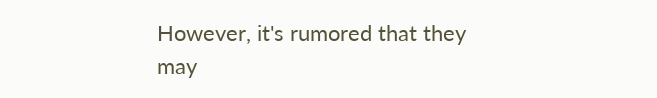However, it's rumored that they may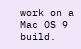work on a Mac OS 9 build.